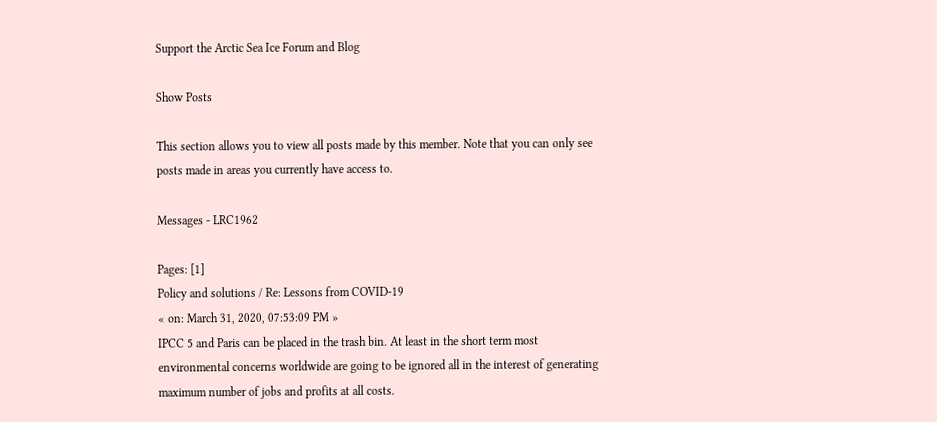Support the Arctic Sea Ice Forum and Blog

Show Posts

This section allows you to view all posts made by this member. Note that you can only see posts made in areas you currently have access to.

Messages - LRC1962

Pages: [1]
Policy and solutions / Re: Lessons from COVID-19
« on: March 31, 2020, 07:53:09 PM »
IPCC 5 and Paris can be placed in the trash bin. At least in the short term most environmental concerns worldwide are going to be ignored all in the interest of generating maximum number of jobs and profits at all costs.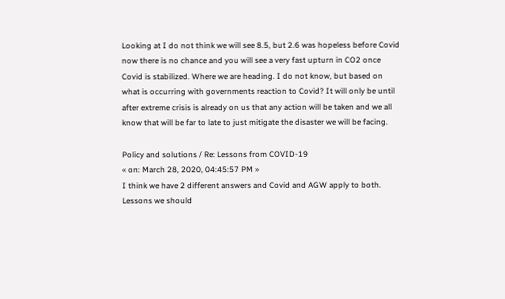Looking at I do not think we will see 8.5, but 2.6 was hopeless before Covid now there is no chance and you will see a very fast upturn in CO2 once Covid is stabilized. Where we are heading. I do not know, but based on what is occurring with governments reaction to Covid? It will only be until after extreme crisis is already on us that any action will be taken and we all know that will be far to late to just mitigate the disaster we will be facing.

Policy and solutions / Re: Lessons from COVID-19
« on: March 28, 2020, 04:45:57 PM »
I think we have 2 different answers and Covid and AGW apply to both.
Lessons we should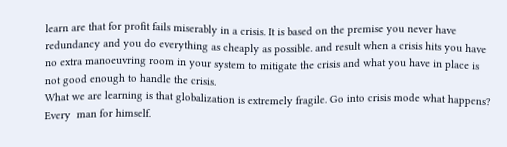learn are that for profit fails miserably in a crisis. It is based on the premise you never have redundancy and you do everything as cheaply as possible. and result when a crisis hits you have no extra manoeuvring room in your system to mitigate the crisis and what you have in place is not good enough to handle the crisis.
What we are learning is that globalization is extremely fragile. Go into crisis mode what happens? Every  man for himself.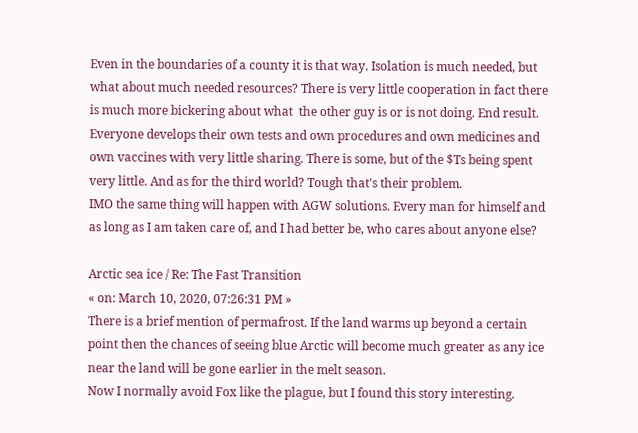Even in the boundaries of a county it is that way. Isolation is much needed, but what about much needed resources? There is very little cooperation in fact there is much more bickering about what  the other guy is or is not doing. End result. Everyone develops their own tests and own procedures and own medicines and own vaccines with very little sharing. There is some, but of the $Ts being spent very little. And as for the third world? Tough that's their problem.
IMO the same thing will happen with AGW solutions. Every man for himself and as long as I am taken care of, and I had better be, who cares about anyone else?

Arctic sea ice / Re: The Fast Transition
« on: March 10, 2020, 07:26:31 PM »
There is a brief mention of permafrost. If the land warms up beyond a certain point then the chances of seeing blue Arctic will become much greater as any ice near the land will be gone earlier in the melt season.
Now I normally avoid Fox like the plague, but I found this story interesting.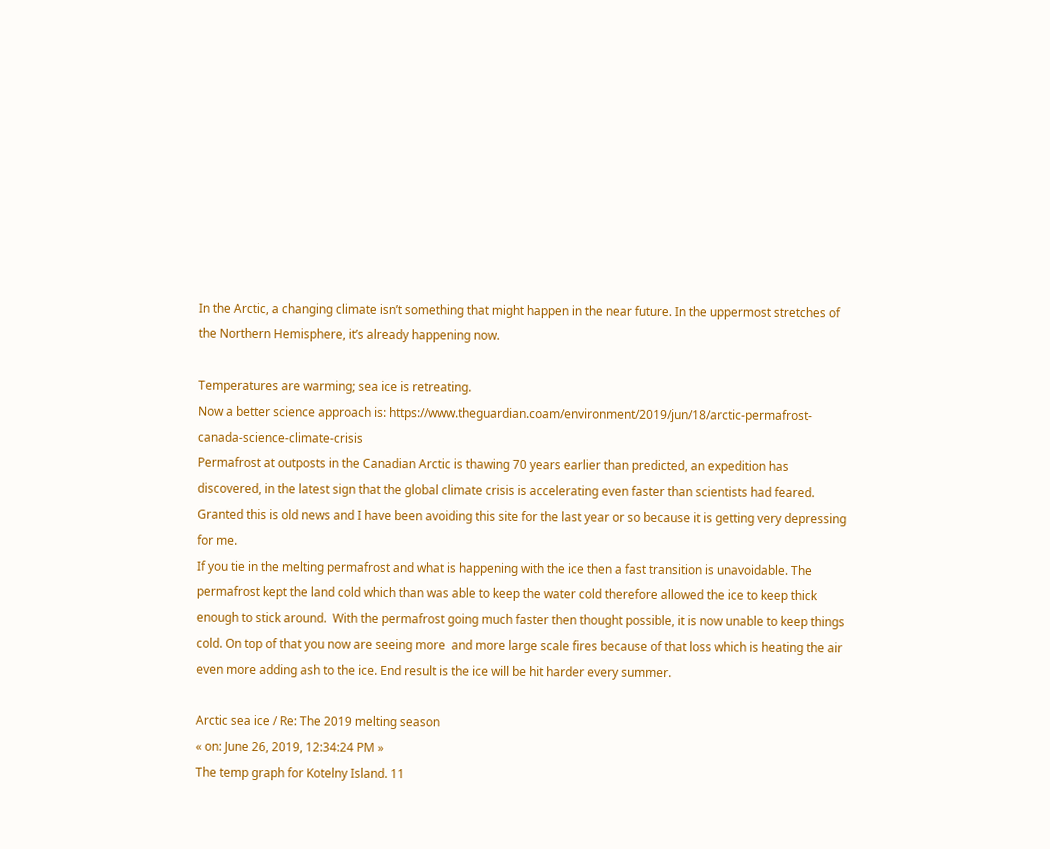In the Arctic, a changing climate isn’t something that might happen in the near future. In the uppermost stretches of the Northern Hemisphere, it’s already happening now.

Temperatures are warming; sea ice is retreating.
Now a better science approach is: https://www.theguardian.coam/environment/2019/jun/18/arctic-permafrost-canada-science-climate-crisis
Permafrost at outposts in the Canadian Arctic is thawing 70 years earlier than predicted, an expedition has discovered, in the latest sign that the global climate crisis is accelerating even faster than scientists had feared.
Granted this is old news and I have been avoiding this site for the last year or so because it is getting very depressing for me.
If you tie in the melting permafrost and what is happening with the ice then a fast transition is unavoidable. The permafrost kept the land cold which than was able to keep the water cold therefore allowed the ice to keep thick enough to stick around.  With the permafrost going much faster then thought possible, it is now unable to keep things cold. On top of that you now are seeing more  and more large scale fires because of that loss which is heating the air even more adding ash to the ice. End result is the ice will be hit harder every summer.

Arctic sea ice / Re: The 2019 melting season
« on: June 26, 2019, 12:34:24 PM »
The temp graph for Kotelny Island. 11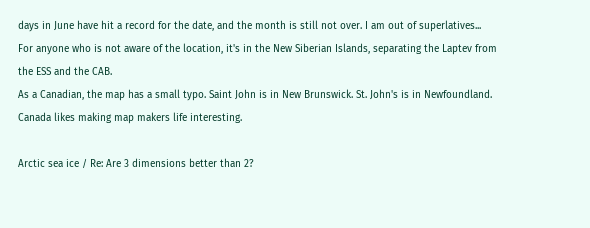days in June have hit a record for the date, and the month is still not over. I am out of superlatives...
For anyone who is not aware of the location, it's in the New Siberian Islands, separating the Laptev from the ESS and the CAB.
As a Canadian, the map has a small typo. Saint John is in New Brunswick. St. John's is in Newfoundland. Canada likes making map makers life interesting.

Arctic sea ice / Re: Are 3 dimensions better than 2?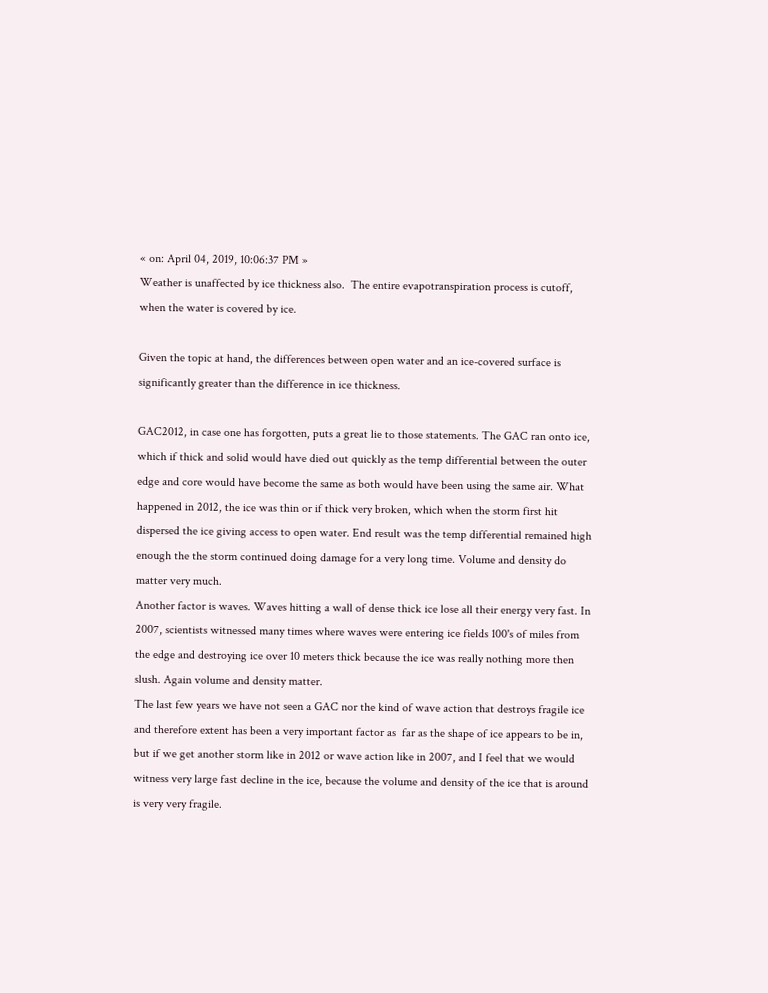« on: April 04, 2019, 10:06:37 PM »
Weather is unaffected by ice thickness also.  The entire evapotranspiration process is cutoff, when the water is covered by ice.

Given the topic at hand, the differences between open water and an ice-covered surface is significantly greater than the difference in ice thickness.

GAC2012, in case one has forgotten, puts a great lie to those statements. The GAC ran onto ice, which if thick and solid would have died out quickly as the temp differential between the outer edge and core would have become the same as both would have been using the same air. What happened in 2012, the ice was thin or if thick very broken, which when the storm first hit dispersed the ice giving access to open water. End result was the temp differential remained high enough the the storm continued doing damage for a very long time. Volume and density do matter very much.
Another factor is waves. Waves hitting a wall of dense thick ice lose all their energy very fast. In 2007, scientists witnessed many times where waves were entering ice fields 100's of miles from the edge and destroying ice over 10 meters thick because the ice was really nothing more then slush. Again volume and density matter.
The last few years we have not seen a GAC nor the kind of wave action that destroys fragile ice and therefore extent has been a very important factor as  far as the shape of ice appears to be in, but if we get another storm like in 2012 or wave action like in 2007, and I feel that we would witness very large fast decline in the ice, because the volume and density of the ice that is around is very very fragile.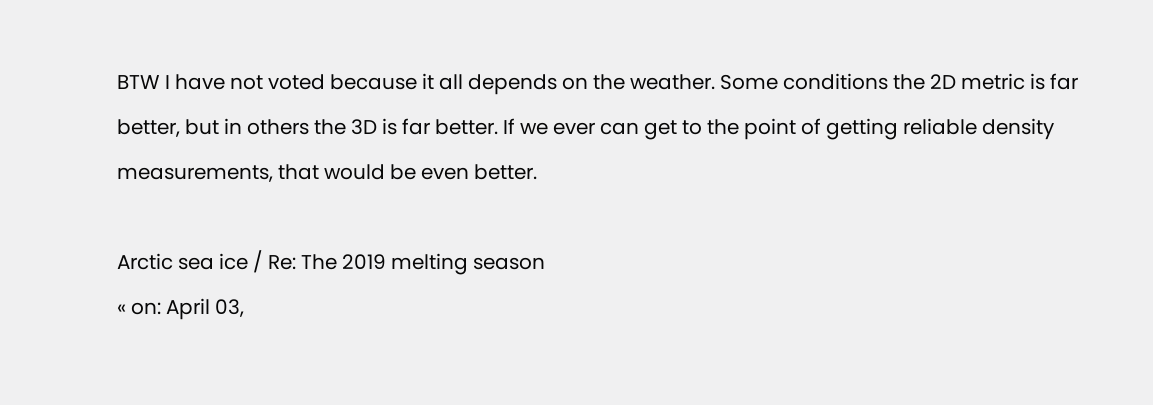BTW I have not voted because it all depends on the weather. Some conditions the 2D metric is far better, but in others the 3D is far better. If we ever can get to the point of getting reliable density measurements, that would be even better.

Arctic sea ice / Re: The 2019 melting season
« on: April 03,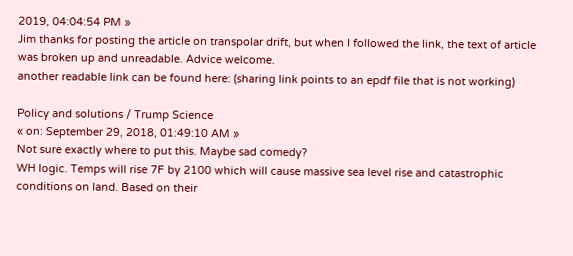2019, 04:04:54 PM »
Jim thanks for posting the article on transpolar drift, but when I followed the link, the text of article was broken up and unreadable. Advice welcome.
another readable link can be found here: (sharing link points to an epdf file that is not working)

Policy and solutions / Trump Science
« on: September 29, 2018, 01:49:10 AM »
Not sure exactly where to put this. Maybe sad comedy?
WH logic. Temps will rise 7F by 2100 which will cause massive sea level rise and catastrophic conditions on land. Based on their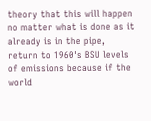theory that this will happen no matter what is done as it already is in the pipe, return to 1960's BSU levels of emissions because if the world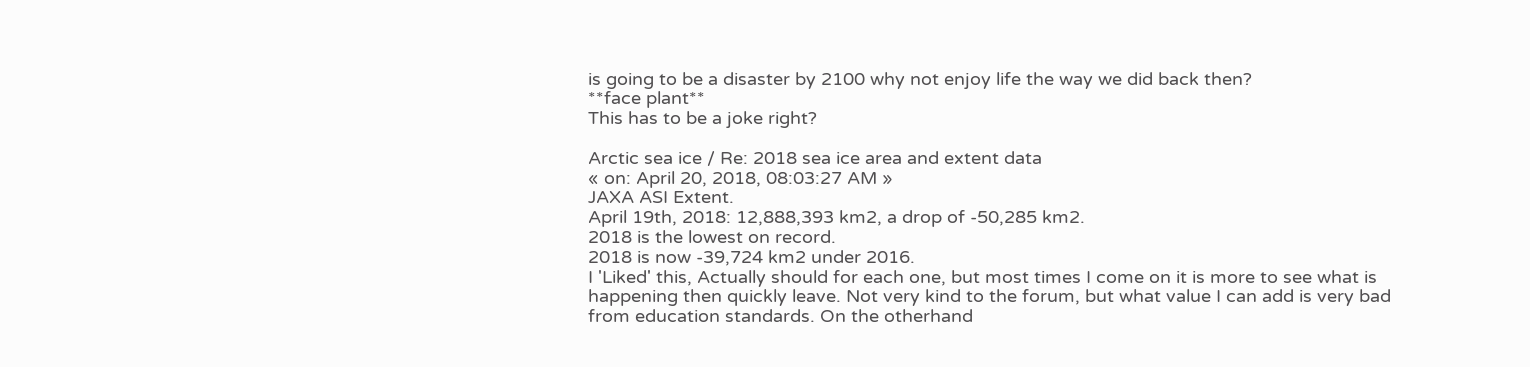is going to be a disaster by 2100 why not enjoy life the way we did back then?
**face plant**
This has to be a joke right?

Arctic sea ice / Re: 2018 sea ice area and extent data
« on: April 20, 2018, 08:03:27 AM »
JAXA ASI Extent.
April 19th, 2018: 12,888,393 km2, a drop of -50,285 km2.
2018 is the lowest on record.
2018 is now -39,724 km2 under 2016.
I 'Liked' this, Actually should for each one, but most times I come on it is more to see what is happening then quickly leave. Not very kind to the forum, but what value I can add is very bad from education standards. On the otherhand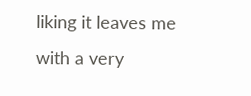liking it leaves me with a very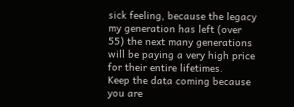sick feeling, because the legacy my generation has left (over 55) the next many generations will be paying a very high price for their entire lifetimes.
Keep the data coming because you are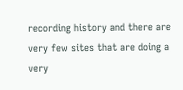recording history and there are very few sites that are doing a very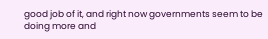good job of it, and right now governments seem to be doing more and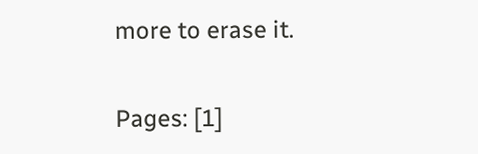more to erase it.

Pages: [1]